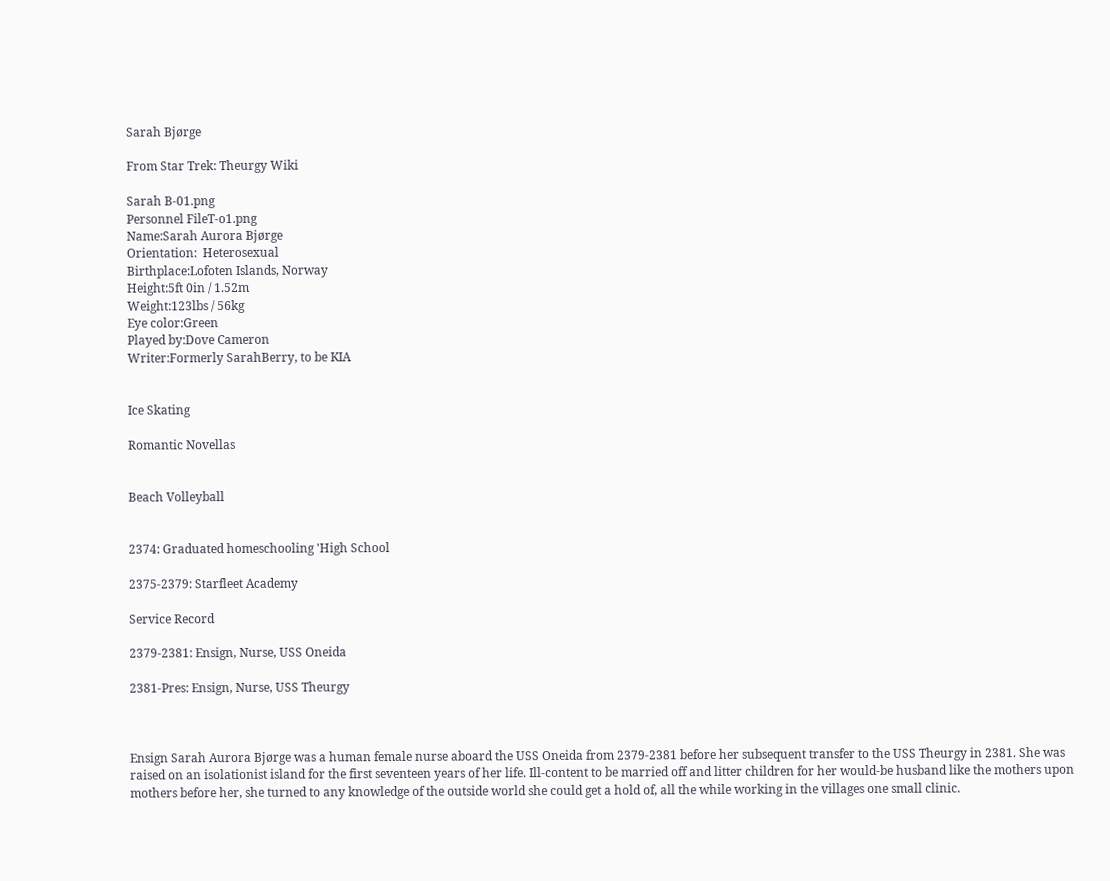Sarah Bjørge

From Star Trek: Theurgy Wiki

Sarah B-01.png
Personnel FileT-o1.png
Name:Sarah Aurora Bjørge
Orientation:  Heterosexual
Birthplace:Lofoten Islands, Norway
Height:5ft 0in / 1.52m
Weight:123lbs / 56kg
Eye color:Green
Played by:Dove Cameron
Writer:Formerly SarahBerry, to be KIA


Ice Skating

Romantic Novellas


Beach Volleyball


2374: Graduated homeschooling 'High School

2375-2379: Starfleet Academy

Service Record

2379-2381: Ensign, Nurse, USS Oneida

2381-Pres: Ensign, Nurse, USS Theurgy



Ensign Sarah Aurora Bjørge was a human female nurse aboard the USS Oneida from 2379-2381 before her subsequent transfer to the USS Theurgy in 2381. She was raised on an isolationist island for the first seventeen years of her life. Ill-content to be married off and litter children for her would-be husband like the mothers upon mothers before her, she turned to any knowledge of the outside world she could get a hold of, all the while working in the villages one small clinic.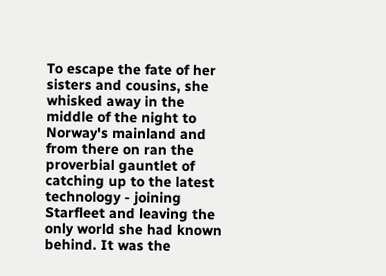To escape the fate of her sisters and cousins, she whisked away in the middle of the night to Norway's mainland and from there on ran the proverbial gauntlet of catching up to the latest technology - joining Starfleet and leaving the only world she had known behind. It was the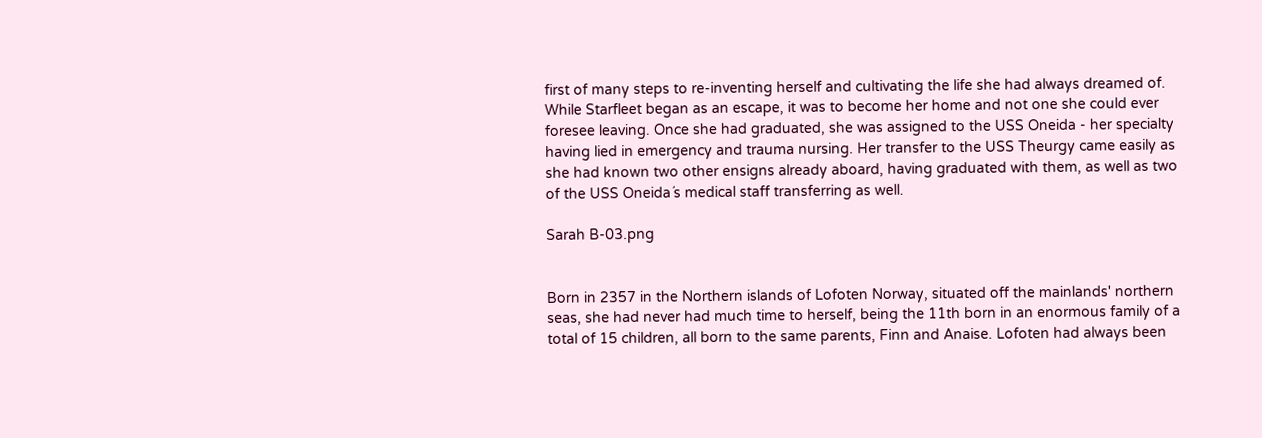first of many steps to re-inventing herself and cultivating the life she had always dreamed of. While Starfleet began as an escape, it was to become her home and not one she could ever foresee leaving. Once she had graduated, she was assigned to the USS Oneida - her specialty having lied in emergency and trauma nursing. Her transfer to the USS Theurgy came easily as she had known two other ensigns already aboard, having graduated with them, as well as two of the USS Oneida´s medical staff transferring as well.

Sarah B-03.png


Born in 2357 in the Northern islands of Lofoten Norway, situated off the mainlands' northern seas, she had never had much time to herself, being the 11th born in an enormous family of a total of 15 children, all born to the same parents, Finn and Anaise. Lofoten had always been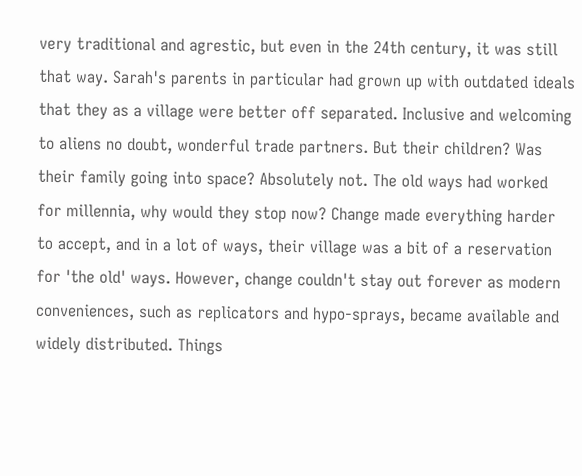very traditional and agrestic, but even in the 24th century, it was still that way. Sarah's parents in particular had grown up with outdated ideals that they as a village were better off separated. Inclusive and welcoming to aliens no doubt, wonderful trade partners. But their children? Was their family going into space? Absolutely not. The old ways had worked for millennia, why would they stop now? Change made everything harder to accept, and in a lot of ways, their village was a bit of a reservation for 'the old' ways. However, change couldn't stay out forever as modern conveniences, such as replicators and hypo-sprays, became available and widely distributed. Things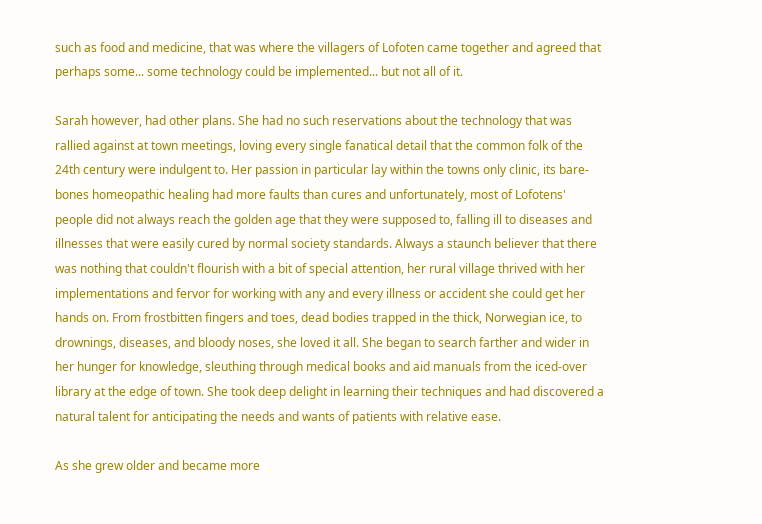such as food and medicine, that was where the villagers of Lofoten came together and agreed that perhaps some... some technology could be implemented... but not all of it.

Sarah however, had other plans. She had no such reservations about the technology that was rallied against at town meetings, loving every single fanatical detail that the common folk of the 24th century were indulgent to. Her passion in particular lay within the towns only clinic, its bare-bones homeopathic healing had more faults than cures and unfortunately, most of Lofotens' people did not always reach the golden age that they were supposed to, falling ill to diseases and illnesses that were easily cured by normal society standards. Always a staunch believer that there was nothing that couldn't flourish with a bit of special attention, her rural village thrived with her implementations and fervor for working with any and every illness or accident she could get her hands on. From frostbitten fingers and toes, dead bodies trapped in the thick, Norwegian ice, to drownings, diseases, and bloody noses, she loved it all. She began to search farther and wider in her hunger for knowledge, sleuthing through medical books and aid manuals from the iced-over library at the edge of town. She took deep delight in learning their techniques and had discovered a natural talent for anticipating the needs and wants of patients with relative ease.

As she grew older and became more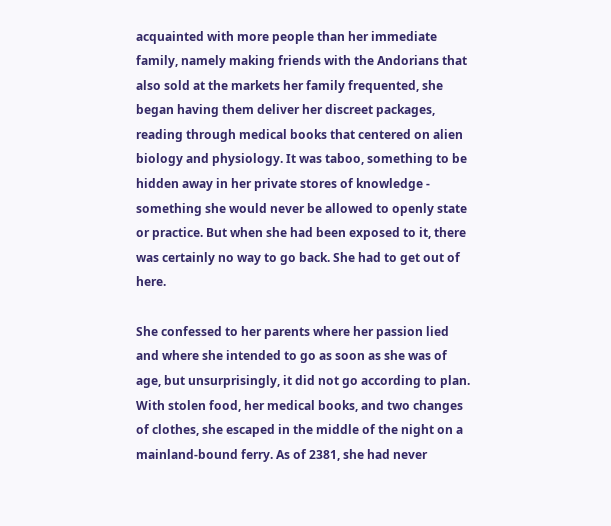acquainted with more people than her immediate family, namely making friends with the Andorians that also sold at the markets her family frequented, she began having them deliver her discreet packages, reading through medical books that centered on alien biology and physiology. It was taboo, something to be hidden away in her private stores of knowledge - something she would never be allowed to openly state or practice. But when she had been exposed to it, there was certainly no way to go back. She had to get out of here.

She confessed to her parents where her passion lied and where she intended to go as soon as she was of age, but unsurprisingly, it did not go according to plan. With stolen food, her medical books, and two changes of clothes, she escaped in the middle of the night on a mainland-bound ferry. As of 2381, she had never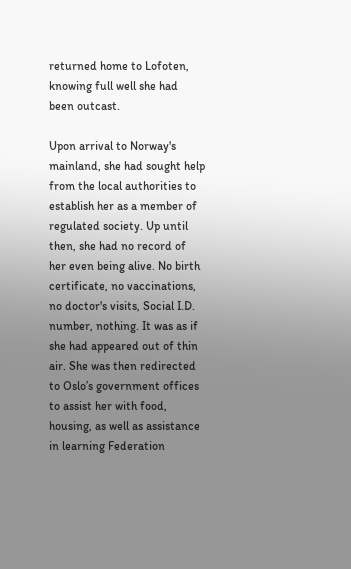returned home to Lofoten, knowing full well she had been outcast.

Upon arrival to Norway's mainland, she had sought help from the local authorities to establish her as a member of regulated society. Up until then, she had no record of her even being alive. No birth certificate, no vaccinations, no doctor's visits, Social I.D. number, nothing. It was as if she had appeared out of thin air. She was then redirected to Oslo’s government offices to assist her with food, housing, as well as assistance in learning Federation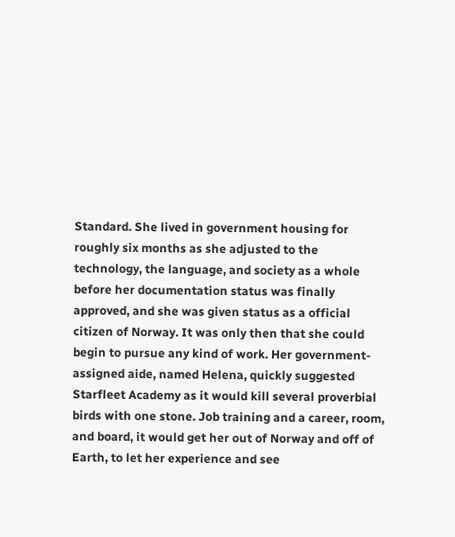Standard. She lived in government housing for roughly six months as she adjusted to the technology, the language, and society as a whole before her documentation status was finally approved, and she was given status as a official citizen of Norway. It was only then that she could begin to pursue any kind of work. Her government-assigned aide, named Helena, quickly suggested Starfleet Academy as it would kill several proverbial birds with one stone. Job training and a career, room, and board, it would get her out of Norway and off of Earth, to let her experience and see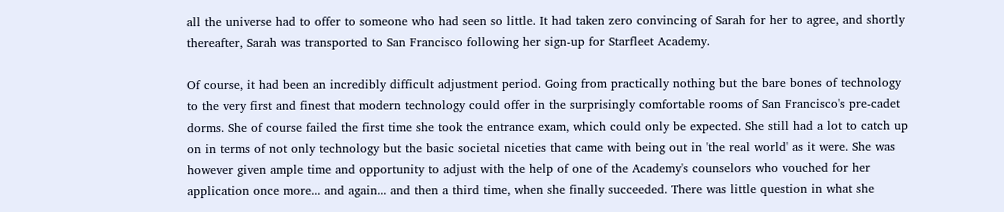all the universe had to offer to someone who had seen so little. It had taken zero convincing of Sarah for her to agree, and shortly thereafter, Sarah was transported to San Francisco following her sign-up for Starfleet Academy.

Of course, it had been an incredibly difficult adjustment period. Going from practically nothing but the bare bones of technology to the very first and finest that modern technology could offer in the surprisingly comfortable rooms of San Francisco's pre-cadet dorms. She of course failed the first time she took the entrance exam, which could only be expected. She still had a lot to catch up on in terms of not only technology but the basic societal niceties that came with being out in 'the real world' as it were. She was however given ample time and opportunity to adjust with the help of one of the Academy's counselors who vouched for her application once more... and again... and then a third time, when she finally succeeded. There was little question in what she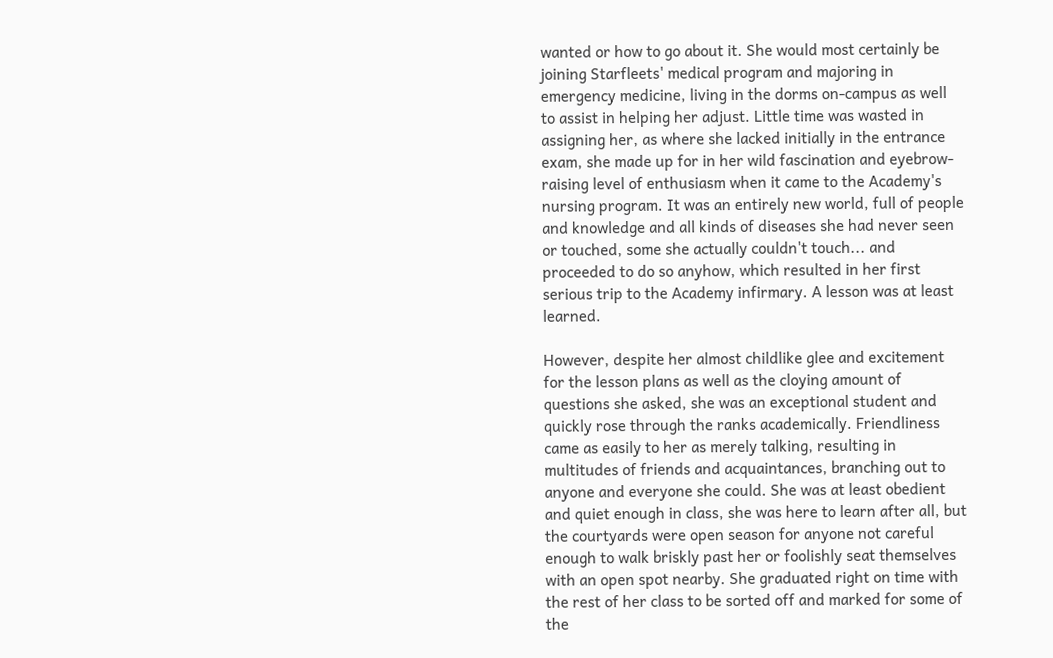wanted or how to go about it. She would most certainly be joining Starfleets' medical program and majoring in emergency medicine, living in the dorms on-campus as well to assist in helping her adjust. Little time was wasted in assigning her, as where she lacked initially in the entrance exam, she made up for in her wild fascination and eyebrow-raising level of enthusiasm when it came to the Academy's nursing program. It was an entirely new world, full of people and knowledge and all kinds of diseases she had never seen or touched, some she actually couldn't touch... and proceeded to do so anyhow, which resulted in her first serious trip to the Academy infirmary. A lesson was at least learned.

However, despite her almost childlike glee and excitement for the lesson plans as well as the cloying amount of questions she asked, she was an exceptional student and quickly rose through the ranks academically. Friendliness came as easily to her as merely talking, resulting in multitudes of friends and acquaintances, branching out to anyone and everyone she could. She was at least obedient and quiet enough in class, she was here to learn after all, but the courtyards were open season for anyone not careful enough to walk briskly past her or foolishly seat themselves with an open spot nearby. She graduated right on time with the rest of her class to be sorted off and marked for some of the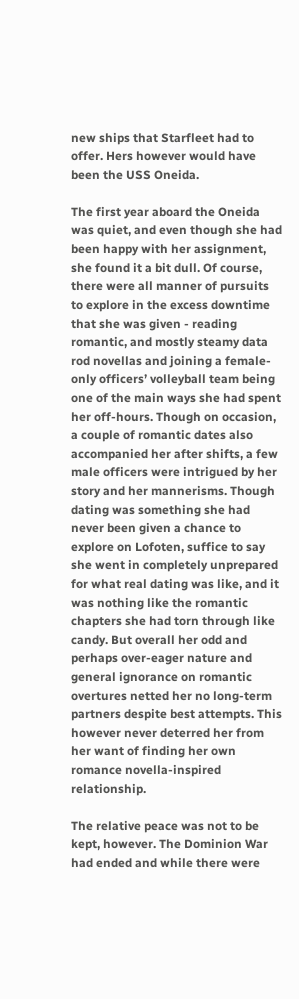new ships that Starfleet had to offer. Hers however would have been the USS Oneida.

The first year aboard the Oneida was quiet, and even though she had been happy with her assignment, she found it a bit dull. Of course, there were all manner of pursuits to explore in the excess downtime that she was given - reading romantic, and mostly steamy data rod novellas and joining a female-only officers’ volleyball team being one of the main ways she had spent her off-hours. Though on occasion, a couple of romantic dates also accompanied her after shifts, a few male officers were intrigued by her story and her mannerisms. Though dating was something she had never been given a chance to explore on Lofoten, suffice to say she went in completely unprepared for what real dating was like, and it was nothing like the romantic chapters she had torn through like candy. But overall her odd and perhaps over-eager nature and general ignorance on romantic overtures netted her no long-term partners despite best attempts. This however never deterred her from her want of finding her own romance novella-inspired relationship.

The relative peace was not to be kept, however. The Dominion War had ended and while there were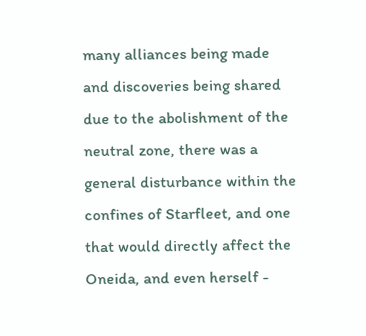many alliances being made and discoveries being shared due to the abolishment of the neutral zone, there was a general disturbance within the confines of Starfleet, and one that would directly affect the Oneida, and even herself -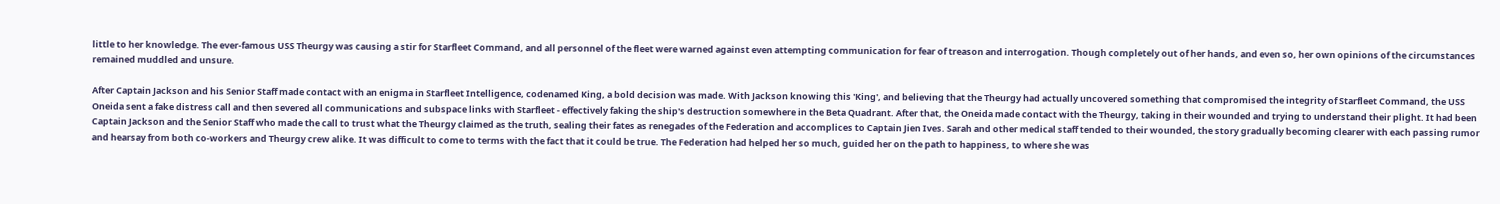little to her knowledge. The ever-famous USS Theurgy was causing a stir for Starfleet Command, and all personnel of the fleet were warned against even attempting communication for fear of treason and interrogation. Though completely out of her hands, and even so, her own opinions of the circumstances remained muddled and unsure.

After Captain Jackson and his Senior Staff made contact with an enigma in Starfleet Intelligence, codenamed King, a bold decision was made. With Jackson knowing this 'King', and believing that the Theurgy had actually uncovered something that compromised the integrity of Starfleet Command, the USS Oneida sent a fake distress call and then severed all communications and subspace links with Starfleet - effectively faking the ship's destruction somewhere in the Beta Quadrant. After that, the Oneida made contact with the Theurgy, taking in their wounded and trying to understand their plight. It had been Captain Jackson and the Senior Staff who made the call to trust what the Theurgy claimed as the truth, sealing their fates as renegades of the Federation and accomplices to Captain Jien Ives. Sarah and other medical staff tended to their wounded, the story gradually becoming clearer with each passing rumor and hearsay from both co-workers and Theurgy crew alike. It was difficult to come to terms with the fact that it could be true. The Federation had helped her so much, guided her on the path to happiness, to where she was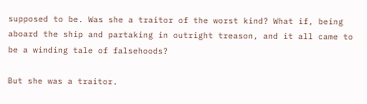supposed to be. Was she a traitor of the worst kind? What if, being aboard the ship and partaking in outright treason, and it all came to be a winding tale of falsehoods?

But she was a traitor.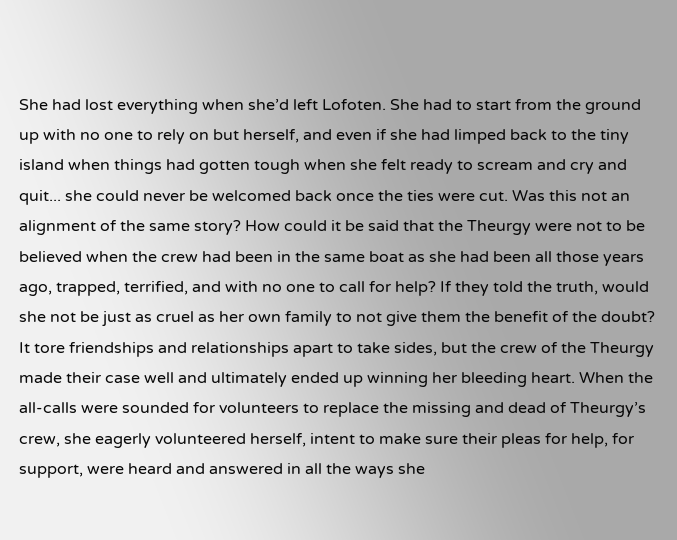She had lost everything when she’d left Lofoten. She had to start from the ground up with no one to rely on but herself, and even if she had limped back to the tiny island when things had gotten tough when she felt ready to scream and cry and quit... she could never be welcomed back once the ties were cut. Was this not an alignment of the same story? How could it be said that the Theurgy were not to be believed when the crew had been in the same boat as she had been all those years ago, trapped, terrified, and with no one to call for help? If they told the truth, would she not be just as cruel as her own family to not give them the benefit of the doubt? It tore friendships and relationships apart to take sides, but the crew of the Theurgy made their case well and ultimately ended up winning her bleeding heart. When the all-calls were sounded for volunteers to replace the missing and dead of Theurgy’s crew, she eagerly volunteered herself, intent to make sure their pleas for help, for support, were heard and answered in all the ways she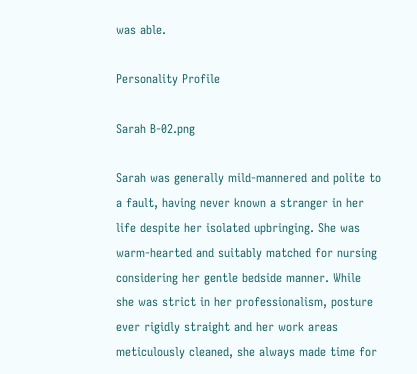was able.

Personality Profile

Sarah B-02.png

Sarah was generally mild-mannered and polite to a fault, having never known a stranger in her life despite her isolated upbringing. She was warm-hearted and suitably matched for nursing considering her gentle bedside manner. While she was strict in her professionalism, posture ever rigidly straight and her work areas meticulously cleaned, she always made time for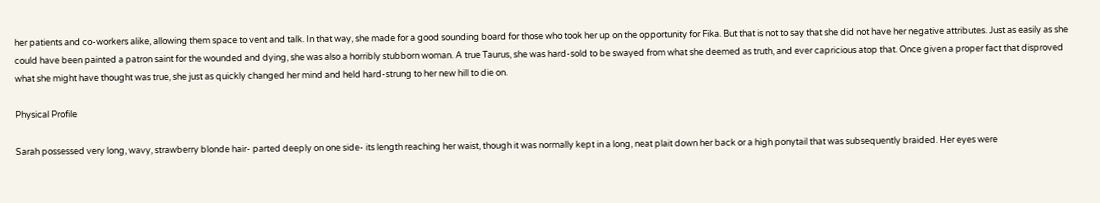her patients and co-workers alike, allowing them space to vent and talk. In that way, she made for a good sounding board for those who took her up on the opportunity for Fika. But that is not to say that she did not have her negative attributes. Just as easily as she could have been painted a patron saint for the wounded and dying, she was also a horribly stubborn woman. A true Taurus, she was hard-sold to be swayed from what she deemed as truth, and ever capricious atop that. Once given a proper fact that disproved what she might have thought was true, she just as quickly changed her mind and held hard-strung to her new hill to die on.

Physical Profile

Sarah possessed very long, wavy, strawberry blonde hair- parted deeply on one side- its length reaching her waist, though it was normally kept in a long, neat plait down her back or a high ponytail that was subsequently braided. Her eyes were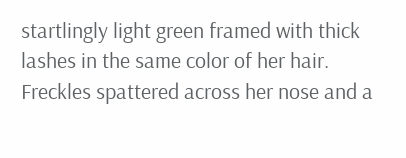startlingly light green framed with thick lashes in the same color of her hair. Freckles spattered across her nose and a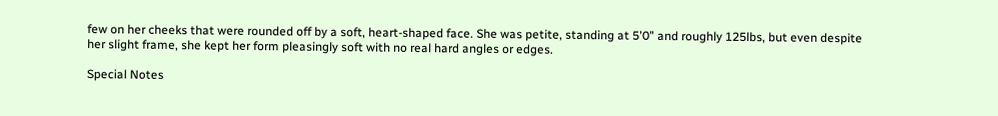few on her cheeks that were rounded off by a soft, heart-shaped face. She was petite, standing at 5'0" and roughly 125lbs, but even despite her slight frame, she kept her form pleasingly soft with no real hard angles or edges.

Special Notes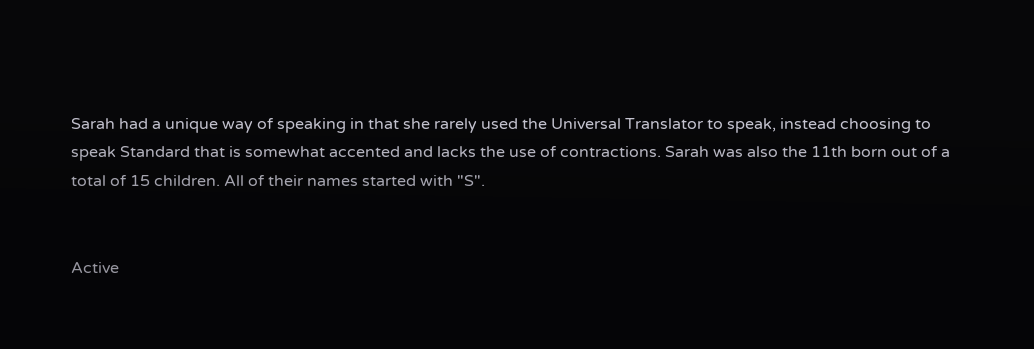Sarah had a unique way of speaking in that she rarely used the Universal Translator to speak, instead choosing to speak Standard that is somewhat accented and lacks the use of contractions. Sarah was also the 11th born out of a total of 15 children. All of their names started with "S".


Active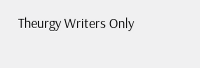Theurgy Writers Only